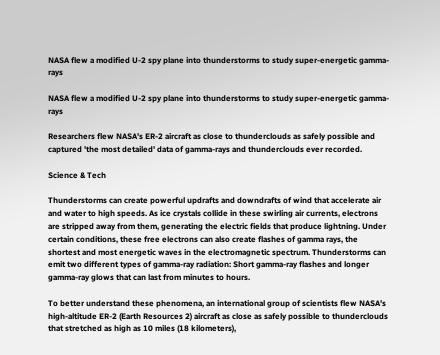NASA flew a modified U-2 spy plane into thunderstorms to study super-energetic gamma-rays

NASA flew a modified U-2 spy plane into thunderstorms to study super-energetic gamma-rays

Researchers flew NASA's ER-2 aircraft as close to thunderclouds as safely possible and captured 'the most detailed' data of gamma-rays and thunderclouds ever recorded.

Science & Tech

Thunderstorms can create powerful updrafts and downdrafts of wind that accelerate air and water to high speeds. As ice crystals collide in these swirling air currents, electrons are stripped away from them, generating the electric fields that produce lightning. Under certain conditions, these free electrons can also create flashes of gamma rays, the shortest and most energetic waves in the electromagnetic spectrum. Thunderstorms can emit two different types of gamma-ray radiation: Short gamma-ray flashes and longer gamma-ray glows that can last from minutes to hours.

To better understand these phenomena, an international group of scientists flew NASA's high-altitude ER-2 (Earth Resources 2) aircraft as close as safely possible to thunderclouds that stretched as high as 10 miles (18 kilometers),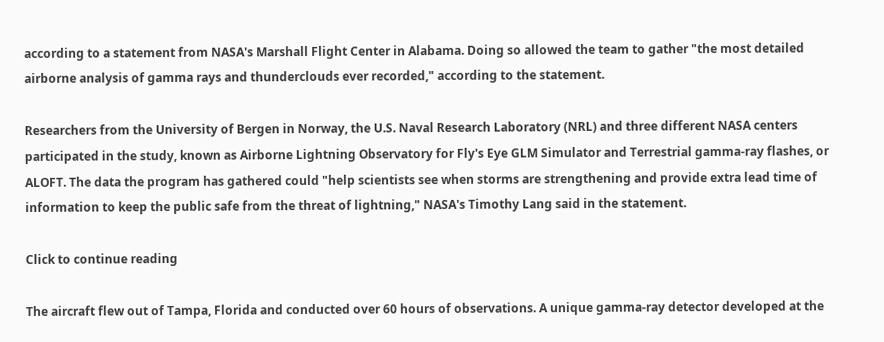according to a statement from NASA's Marshall Flight Center in Alabama. Doing so allowed the team to gather "the most detailed airborne analysis of gamma rays and thunderclouds ever recorded," according to the statement.

Researchers from the University of Bergen in Norway, the U.S. Naval Research Laboratory (NRL) and three different NASA centers participated in the study, known as Airborne Lightning Observatory for Fly's Eye GLM Simulator and Terrestrial gamma-ray flashes, or ALOFT. The data the program has gathered could "help scientists see when storms are strengthening and provide extra lead time of information to keep the public safe from the threat of lightning," NASA's Timothy Lang said in the statement.

Click to continue reading

The aircraft flew out of Tampa, Florida and conducted over 60 hours of observations. A unique gamma-ray detector developed at the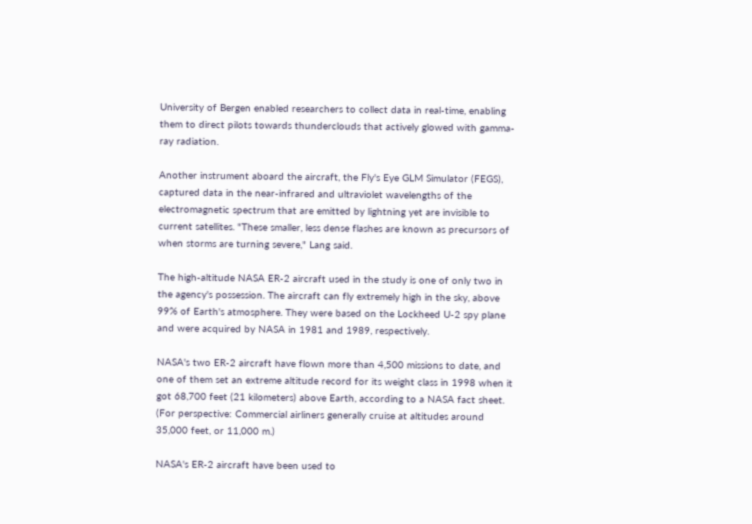University of Bergen enabled researchers to collect data in real-time, enabling them to direct pilots towards thunderclouds that actively glowed with gamma-ray radiation.

Another instrument aboard the aircraft, the Fly's Eye GLM Simulator (FEGS), captured data in the near-infrared and ultraviolet wavelengths of the electromagnetic spectrum that are emitted by lightning yet are invisible to current satellites. "These smaller, less dense flashes are known as precursors of when storms are turning severe," Lang said.

The high-altitude NASA ER-2 aircraft used in the study is one of only two in the agency's possession. The aircraft can fly extremely high in the sky, above 99% of Earth's atmosphere. They were based on the Lockheed U-2 spy plane and were acquired by NASA in 1981 and 1989, respectively.

NASA's two ER-2 aircraft have flown more than 4,500 missions to date, and one of them set an extreme altitude record for its weight class in 1998 when it got 68,700 feet (21 kilometers) above Earth, according to a NASA fact sheet. (For perspective: Commercial airliners generally cruise at altitudes around 35,000 feet, or 11,000 m.)

NASA's ER-2 aircraft have been used to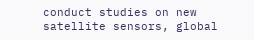conduct studies on new satellite sensors, global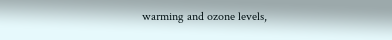warming and ozone levels,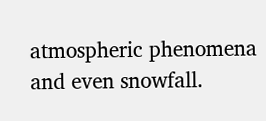atmospheric phenomena and even snowfall.